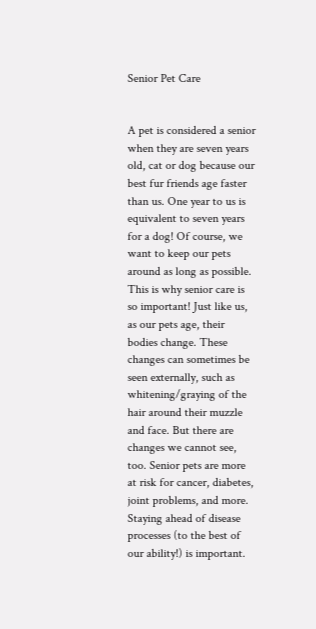Senior Pet Care


A pet is considered a senior when they are seven years old, cat or dog because our best fur friends age faster than us. One year to us is equivalent to seven years for a dog! Of course, we want to keep our pets around as long as possible. This is why senior care is so important! Just like us, as our pets age, their bodies change. These changes can sometimes be seen externally, such as whitening/graying of the hair around their muzzle and face. But there are changes we cannot see, too. Senior pets are more at risk for cancer, diabetes, joint problems, and more. Staying ahead of disease processes (to the best of our ability!) is important.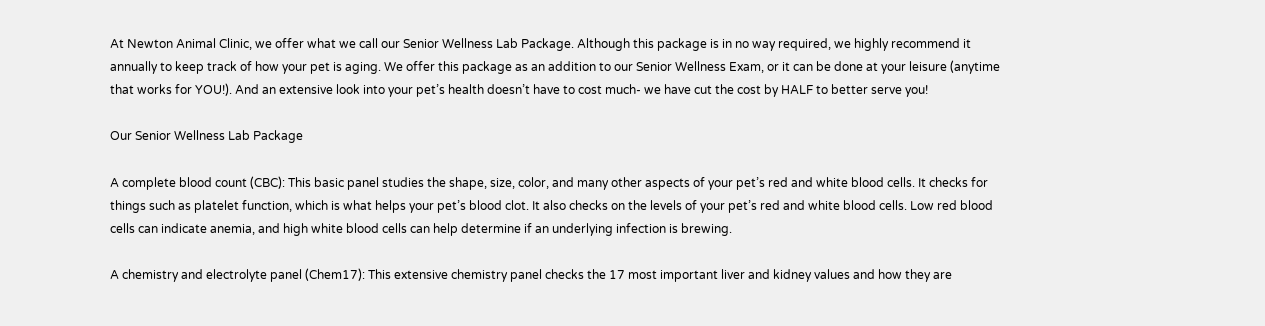At Newton Animal Clinic, we offer what we call our Senior Wellness Lab Package. Although this package is in no way required, we highly recommend it annually to keep track of how your pet is aging. We offer this package as an addition to our Senior Wellness Exam, or it can be done at your leisure (anytime that works for YOU!). And an extensive look into your pet’s health doesn’t have to cost much- we have cut the cost by HALF to better serve you!

Our Senior Wellness Lab Package

A complete blood count (CBC): This basic panel studies the shape, size, color, and many other aspects of your pet’s red and white blood cells. It checks for things such as platelet function, which is what helps your pet’s blood clot. It also checks on the levels of your pet’s red and white blood cells. Low red blood cells can indicate anemia, and high white blood cells can help determine if an underlying infection is brewing.

A chemistry and electrolyte panel (Chem17): This extensive chemistry panel checks the 17 most important liver and kidney values and how they are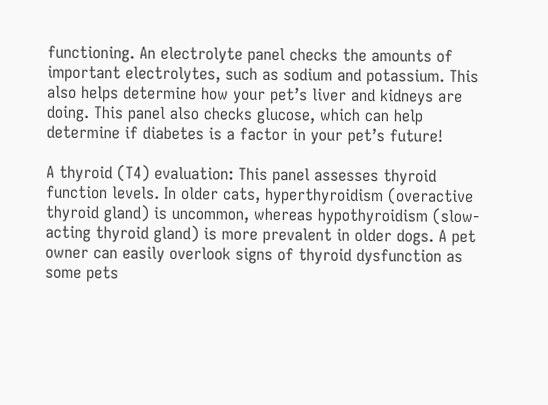functioning. An electrolyte panel checks the amounts of important electrolytes, such as sodium and potassium. This also helps determine how your pet’s liver and kidneys are doing. This panel also checks glucose, which can help determine if diabetes is a factor in your pet’s future!

A thyroid (T4) evaluation: This panel assesses thyroid function levels. In older cats, hyperthyroidism (overactive thyroid gland) is uncommon, whereas hypothyroidism (slow-acting thyroid gland) is more prevalent in older dogs. A pet owner can easily overlook signs of thyroid dysfunction as some pets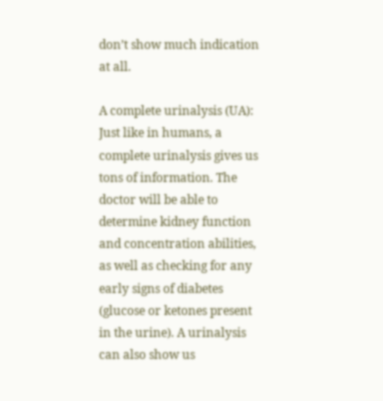don’t show much indication at all.

A complete urinalysis (UA): Just like in humans, a complete urinalysis gives us tons of information. The doctor will be able to determine kidney function and concentration abilities, as well as checking for any early signs of diabetes (glucose or ketones present in the urine). A urinalysis can also show us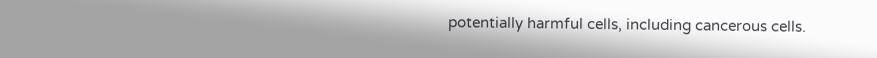potentially harmful cells, including cancerous cells.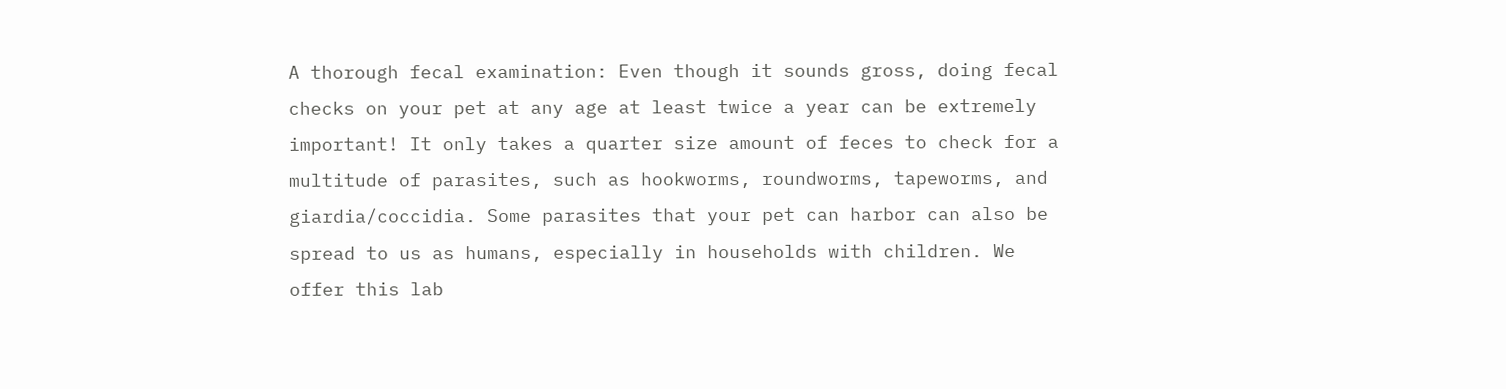A thorough fecal examination: Even though it sounds gross, doing fecal checks on your pet at any age at least twice a year can be extremely important! It only takes a quarter size amount of feces to check for a multitude of parasites, such as hookworms, roundworms, tapeworms, and giardia/coccidia. Some parasites that your pet can harbor can also be spread to us as humans, especially in households with children. We offer this lab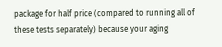package for half price (compared to running all of these tests separately) because your aging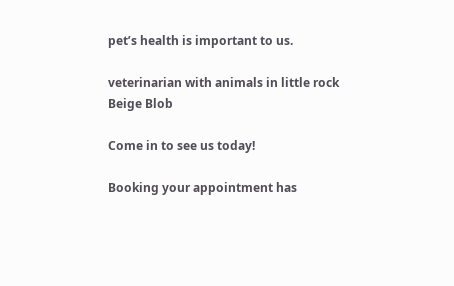pet’s health is important to us.

veterinarian with animals in little rock
Beige Blob

Come in to see us today!

Booking your appointment has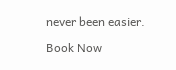never been easier.

Book Now